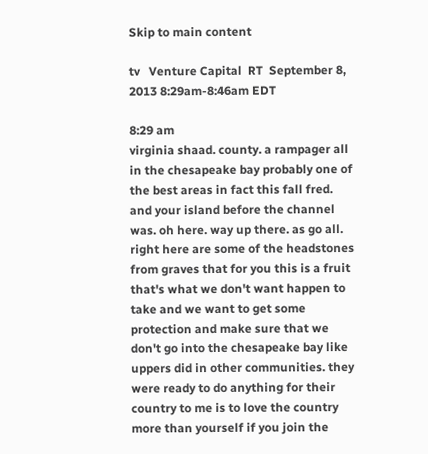Skip to main content

tv   Venture Capital  RT  September 8, 2013 8:29am-8:46am EDT

8:29 am
virginia shaad. county. a rampager all in the chesapeake bay probably one of the best areas in fact this fall fred. and your island before the channel was. oh here. way up there. as go all. right here are some of the headstones from graves that for you this is a fruit that's what we don't want happen to take and we want to get some protection and make sure that we don't go into the chesapeake bay like uppers did in other communities. they were ready to do anything for their country to me is to love the country more than yourself if you join the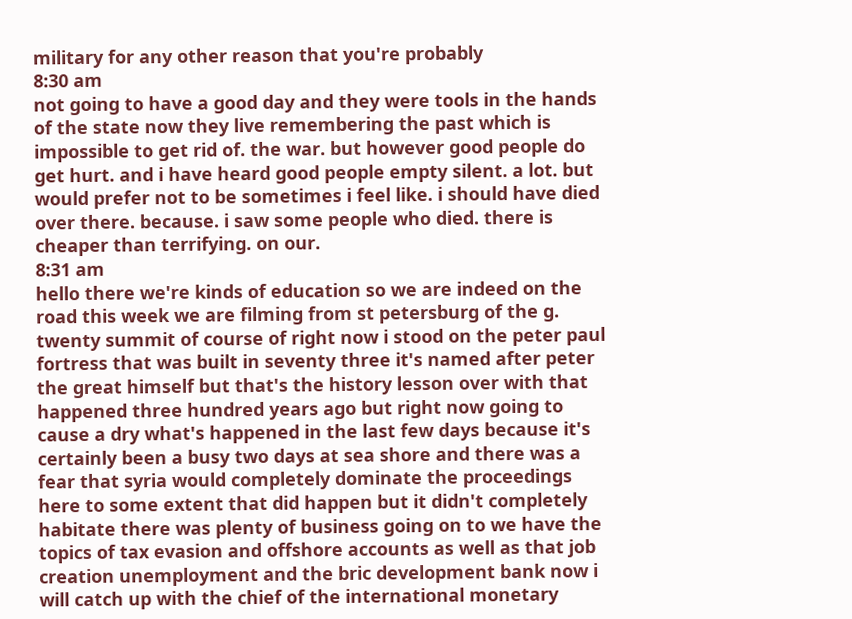military for any other reason that you're probably
8:30 am
not going to have a good day and they were tools in the hands of the state now they live remembering the past which is impossible to get rid of. the war. but however good people do get hurt. and i have heard good people empty silent. a lot. but would prefer not to be sometimes i feel like. i should have died over there. because. i saw some people who died. there is cheaper than terrifying. on our.
8:31 am
hello there we're kinds of education so we are indeed on the road this week we are filming from st petersburg of the g. twenty summit of course of right now i stood on the peter paul fortress that was built in seventy three it's named after peter the great himself but that's the history lesson over with that happened three hundred years ago but right now going to cause a dry what's happened in the last few days because it's certainly been a busy two days at sea shore and there was a fear that syria would completely dominate the proceedings here to some extent that did happen but it didn't completely habitate there was plenty of business going on to we have the topics of tax evasion and offshore accounts as well as that job creation unemployment and the bric development bank now i will catch up with the chief of the international monetary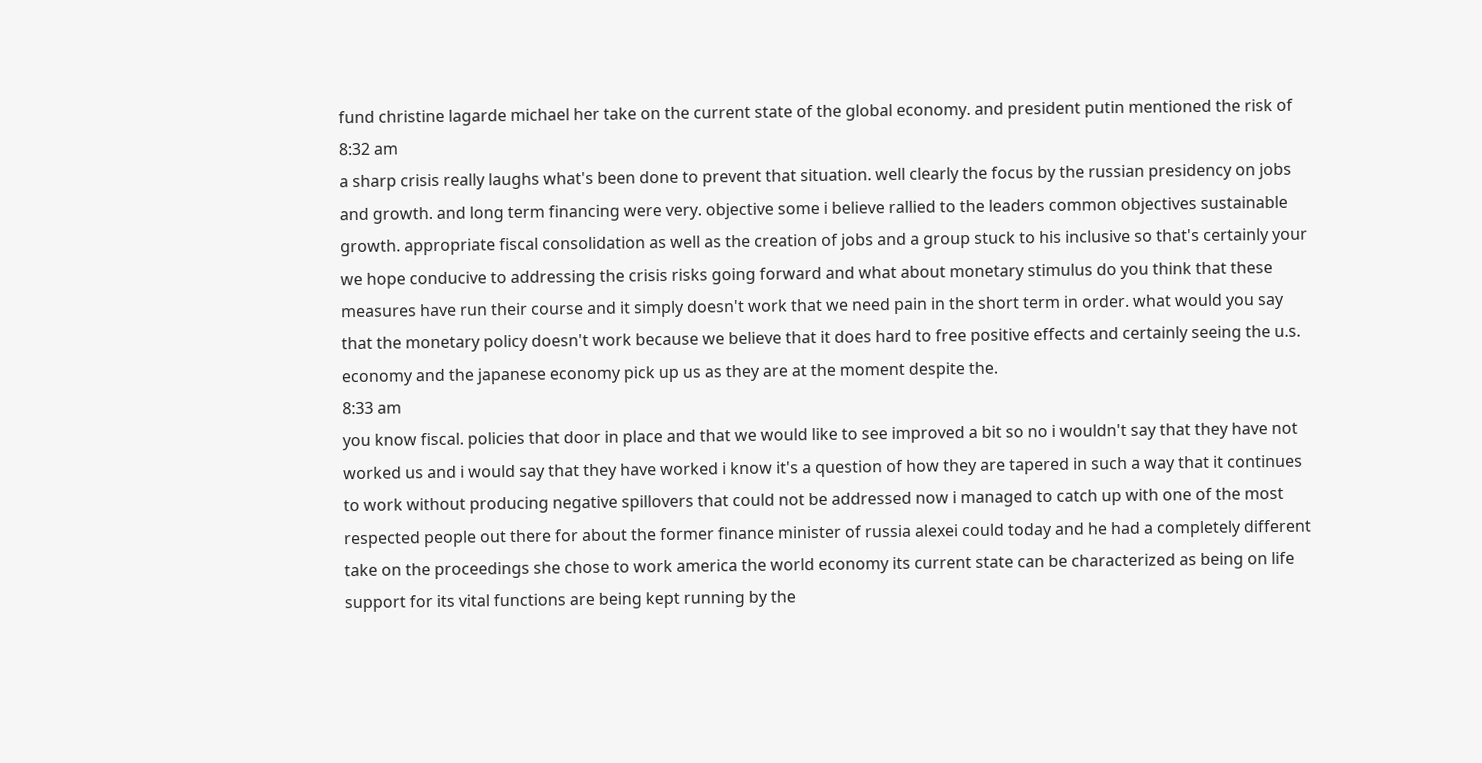fund christine lagarde michael her take on the current state of the global economy. and president putin mentioned the risk of
8:32 am
a sharp crisis really laughs what's been done to prevent that situation. well clearly the focus by the russian presidency on jobs and growth. and long term financing were very. objective some i believe rallied to the leaders common objectives sustainable growth. appropriate fiscal consolidation as well as the creation of jobs and a group stuck to his inclusive so that's certainly your we hope conducive to addressing the crisis risks going forward and what about monetary stimulus do you think that these measures have run their course and it simply doesn't work that we need pain in the short term in order. what would you say that the monetary policy doesn't work because we believe that it does hard to free positive effects and certainly seeing the u.s. economy and the japanese economy pick up us as they are at the moment despite the.
8:33 am
you know fiscal. policies that door in place and that we would like to see improved a bit so no i wouldn't say that they have not worked us and i would say that they have worked i know it's a question of how they are tapered in such a way that it continues to work without producing negative spillovers that could not be addressed now i managed to catch up with one of the most respected people out there for about the former finance minister of russia alexei could today and he had a completely different take on the proceedings she chose to work america the world economy its current state can be characterized as being on life support for its vital functions are being kept running by the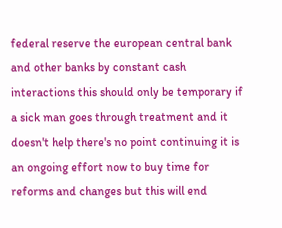federal reserve the european central bank and other banks by constant cash interactions this should only be temporary if a sick man goes through treatment and it doesn't help there's no point continuing it is an ongoing effort now to buy time for reforms and changes but this will end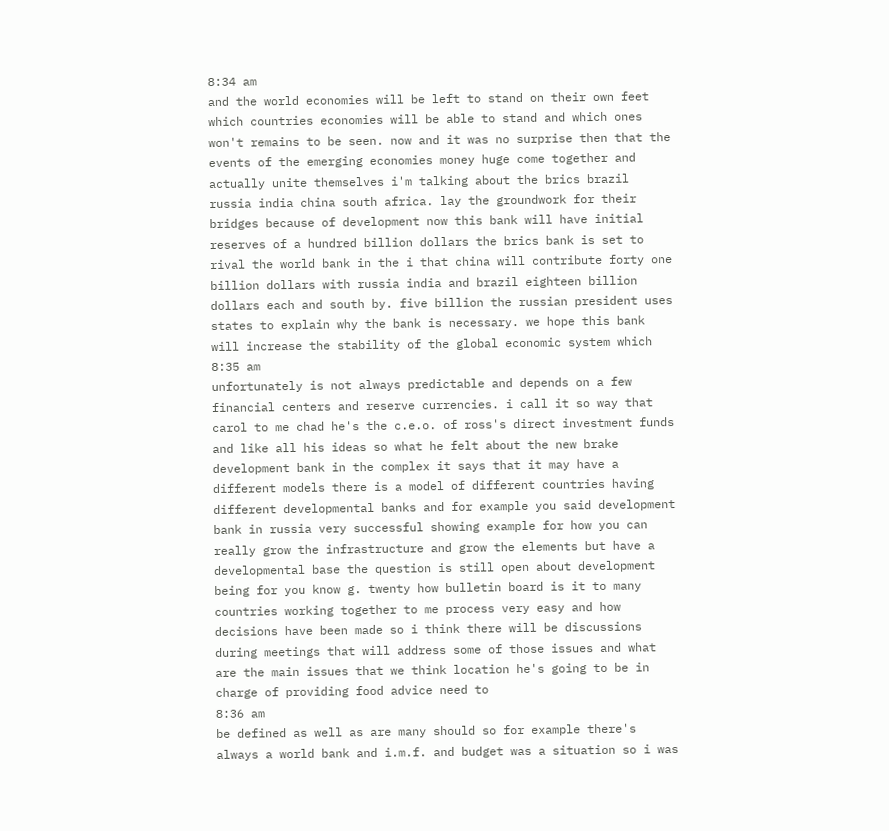8:34 am
and the world economies will be left to stand on their own feet which countries economies will be able to stand and which ones won't remains to be seen. now and it was no surprise then that the events of the emerging economies money huge come together and actually unite themselves i'm talking about the brics brazil russia india china south africa. lay the groundwork for their bridges because of development now this bank will have initial reserves of a hundred billion dollars the brics bank is set to rival the world bank in the i that china will contribute forty one billion dollars with russia india and brazil eighteen billion dollars each and south by. five billion the russian president uses states to explain why the bank is necessary. we hope this bank will increase the stability of the global economic system which
8:35 am
unfortunately is not always predictable and depends on a few financial centers and reserve currencies. i call it so way that carol to me chad he's the c.e.o. of ross's direct investment funds and like all his ideas so what he felt about the new brake development bank in the complex it says that it may have a different models there is a model of different countries having different developmental banks and for example you said development bank in russia very successful showing example for how you can really grow the infrastructure and grow the elements but have a developmental base the question is still open about development being for you know g. twenty how bulletin board is it to many countries working together to me process very easy and how decisions have been made so i think there will be discussions during meetings that will address some of those issues and what are the main issues that we think location he's going to be in charge of providing food advice need to
8:36 am
be defined as well as are many should so for example there's always a world bank and i.m.f. and budget was a situation so i was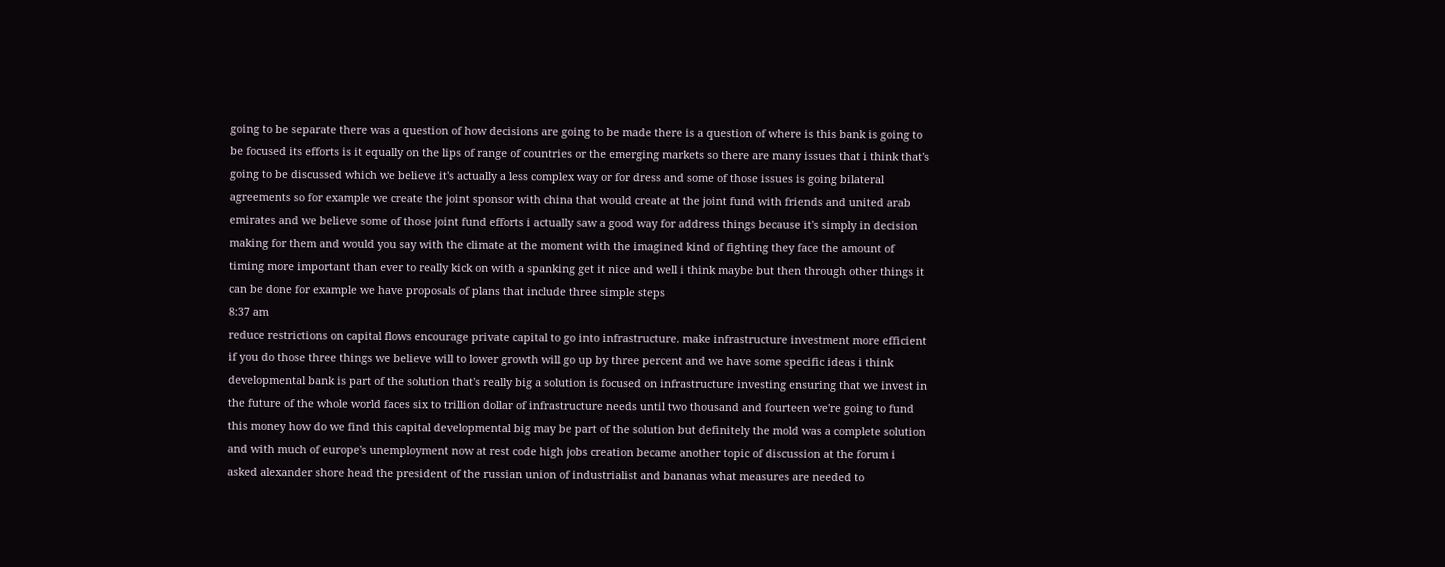going to be separate there was a question of how decisions are going to be made there is a question of where is this bank is going to be focused its efforts is it equally on the lips of range of countries or the emerging markets so there are many issues that i think that's going to be discussed which we believe it's actually a less complex way or for dress and some of those issues is going bilateral agreements so for example we create the joint sponsor with china that would create at the joint fund with friends and united arab emirates and we believe some of those joint fund efforts i actually saw a good way for address things because it's simply in decision making for them and would you say with the climate at the moment with the imagined kind of fighting they face the amount of timing more important than ever to really kick on with a spanking get it nice and well i think maybe but then through other things it can be done for example we have proposals of plans that include three simple steps
8:37 am
reduce restrictions on capital flows encourage private capital to go into infrastructure. make infrastructure investment more efficient if you do those three things we believe will to lower growth will go up by three percent and we have some specific ideas i think developmental bank is part of the solution that's really big a solution is focused on infrastructure investing ensuring that we invest in the future of the whole world faces six to trillion dollar of infrastructure needs until two thousand and fourteen we're going to fund this money how do we find this capital developmental big may be part of the solution but definitely the mold was a complete solution and with much of europe's unemployment now at rest code high jobs creation became another topic of discussion at the forum i asked alexander shore head the president of the russian union of industrialist and bananas what measures are needed to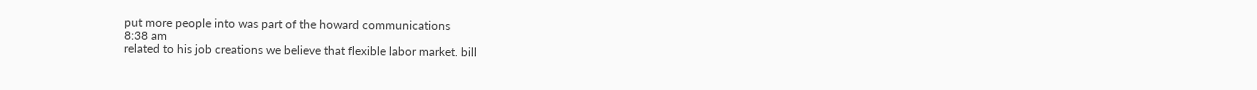put more people into was part of the howard communications
8:38 am
related to his job creations we believe that flexible labor market. bill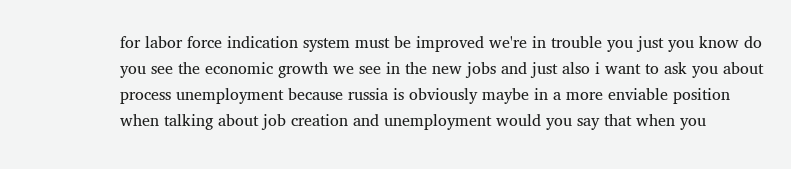for labor force indication system must be improved we're in trouble you just you know do you see the economic growth we see in the new jobs and just also i want to ask you about process unemployment because russia is obviously maybe in a more enviable position when talking about job creation and unemployment would you say that when you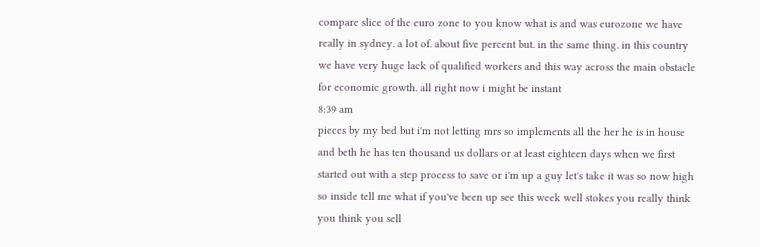compare slice of the euro zone to you know what is and was eurozone we have really in sydney. a lot of. about five percent but. in the same thing. in this country we have very huge lack of qualified workers and this way across the main obstacle for economic growth. all right now i might be instant
8:39 am
pieces by my bed but i'm not letting mrs so implements all the her he is in house and beth he has ten thousand us dollars or at least eighteen days when we first started out with a step process to save or i'm up a guy let's take it was so now high so inside tell me what if you've been up see this week well stokes you really think you think you sell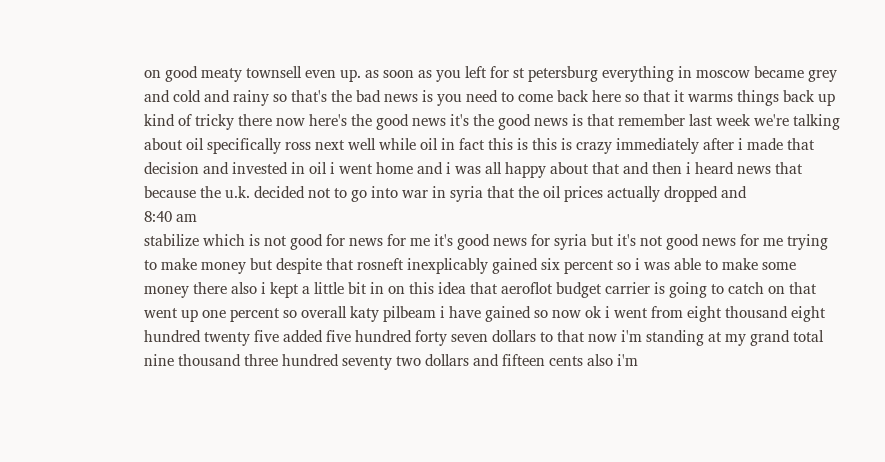on good meaty townsell even up. as soon as you left for st petersburg everything in moscow became grey and cold and rainy so that's the bad news is you need to come back here so that it warms things back up kind of tricky there now here's the good news it's the good news is that remember last week we're talking about oil specifically ross next well while oil in fact this is this is crazy immediately after i made that decision and invested in oil i went home and i was all happy about that and then i heard news that because the u.k. decided not to go into war in syria that the oil prices actually dropped and
8:40 am
stabilize which is not good for news for me it's good news for syria but it's not good news for me trying to make money but despite that rosneft inexplicably gained six percent so i was able to make some money there also i kept a little bit in on this idea that aeroflot budget carrier is going to catch on that went up one percent so overall katy pilbeam i have gained so now ok i went from eight thousand eight hundred twenty five added five hundred forty seven dollars to that now i'm standing at my grand total nine thousand three hundred seventy two dollars and fifteen cents also i'm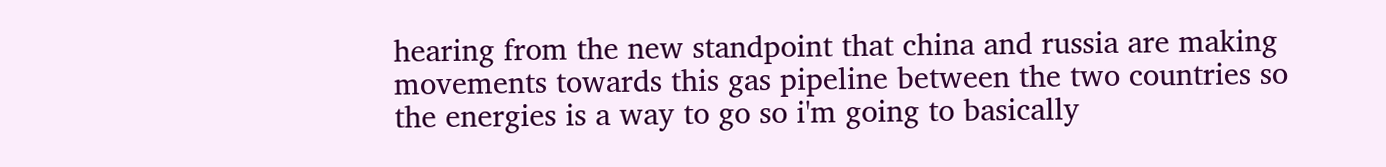hearing from the new standpoint that china and russia are making movements towards this gas pipeline between the two countries so the energies is a way to go so i'm going to basically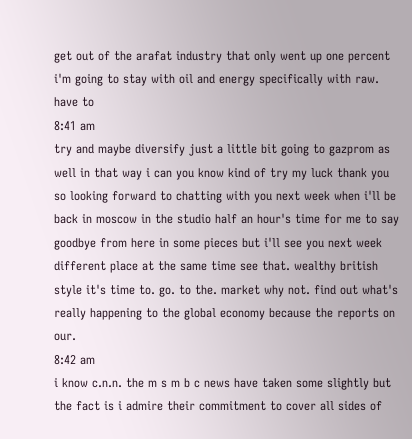get out of the arafat industry that only went up one percent i'm going to stay with oil and energy specifically with raw. have to
8:41 am
try and maybe diversify just a little bit going to gazprom as well in that way i can you know kind of try my luck thank you so looking forward to chatting with you next week when i'll be back in moscow in the studio half an hour's time for me to say goodbye from here in some pieces but i'll see you next week different place at the same time see that. wealthy british style it's time to. go. to the. market why not. find out what's really happening to the global economy because the reports on our.
8:42 am
i know c.n.n. the m s m b c news have taken some slightly but the fact is i admire their commitment to cover all sides of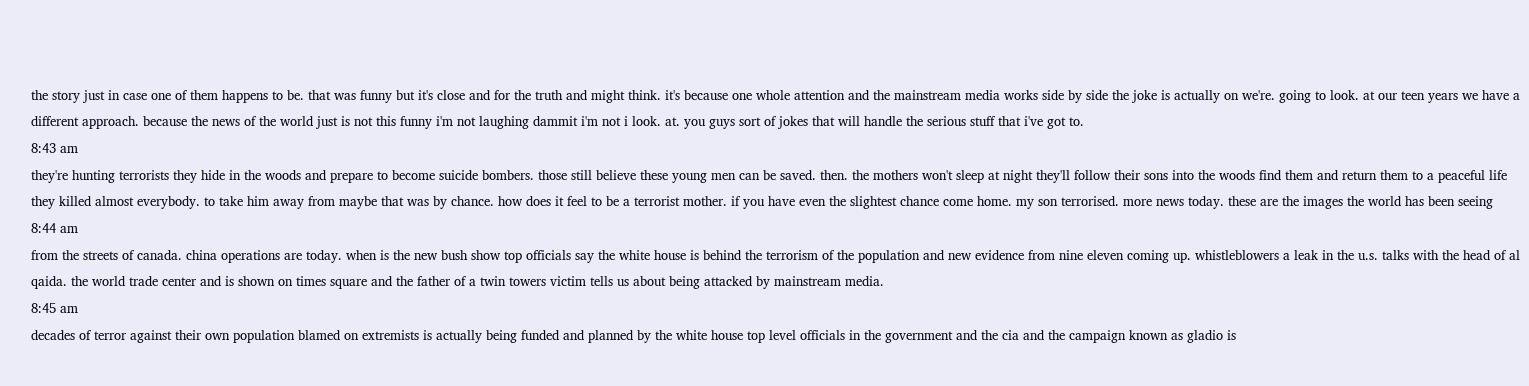the story just in case one of them happens to be. that was funny but it's close and for the truth and might think. it's because one whole attention and the mainstream media works side by side the joke is actually on we're. going to look. at our teen years we have a different approach. because the news of the world just is not this funny i'm not laughing dammit i'm not i look. at. you guys sort of jokes that will handle the serious stuff that i've got to.
8:43 am
they're hunting terrorists they hide in the woods and prepare to become suicide bombers. those still believe these young men can be saved. then. the mothers won't sleep at night they'll follow their sons into the woods find them and return them to a peaceful life they killed almost everybody. to take him away from maybe that was by chance. how does it feel to be a terrorist mother. if you have even the slightest chance come home. my son terrorised. more news today. these are the images the world has been seeing
8:44 am
from the streets of canada. china operations are today. when is the new bush show top officials say the white house is behind the terrorism of the population and new evidence from nine eleven coming up. whistleblowers a leak in the u.s. talks with the head of al qaida. the world trade center and is shown on times square and the father of a twin towers victim tells us about being attacked by mainstream media.
8:45 am
decades of terror against their own population blamed on extremists is actually being funded and planned by the white house top level officials in the government and the cia and the campaign known as gladio is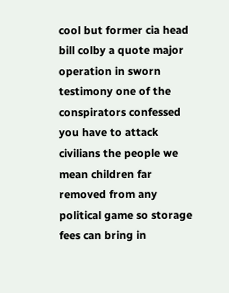cool but former cia head bill colby a quote major operation in sworn testimony one of the conspirators confessed you have to attack civilians the people we mean children far removed from any political game so storage fees can bring in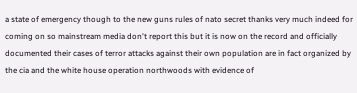a state of emergency though to the new guns rules of nato secret thanks very much indeed for coming on so mainstream media don't report this but it is now on the record and officially documented their cases of terror attacks against their own population are in fact organized by the cia and the white house operation northwoods with evidence of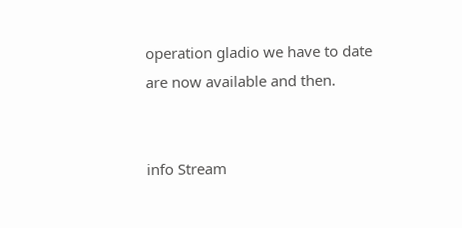operation gladio we have to date are now available and then.


info Stream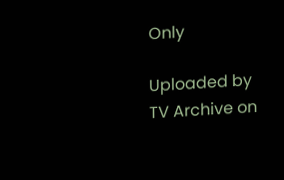Only

Uploaded by TV Archive on